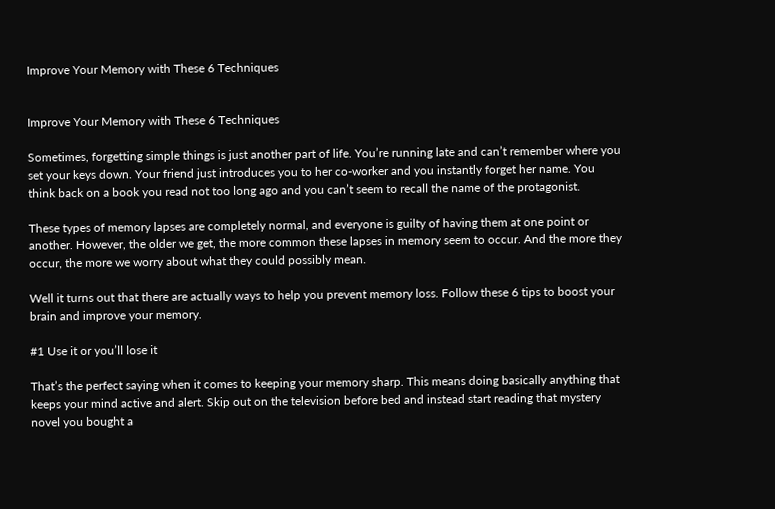Improve Your Memory with These 6 Techniques


Improve Your Memory with These 6 Techniques

Sometimes, forgetting simple things is just another part of life. You’re running late and can’t remember where you set your keys down. Your friend just introduces you to her co-worker and you instantly forget her name. You think back on a book you read not too long ago and you can’t seem to recall the name of the protagonist.

These types of memory lapses are completely normal, and everyone is guilty of having them at one point or another. However, the older we get, the more common these lapses in memory seem to occur. And the more they occur, the more we worry about what they could possibly mean.

Well it turns out that there are actually ways to help you prevent memory loss. Follow these 6 tips to boost your brain and improve your memory.

#1 Use it or you’ll lose it

That’s the perfect saying when it comes to keeping your memory sharp. This means doing basically anything that keeps your mind active and alert. Skip out on the television before bed and instead start reading that mystery novel you bought a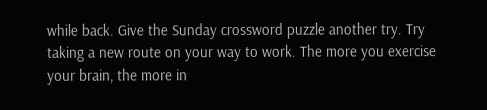while back. Give the Sunday crossword puzzle another try. Try taking a new route on your way to work. The more you exercise your brain, the more in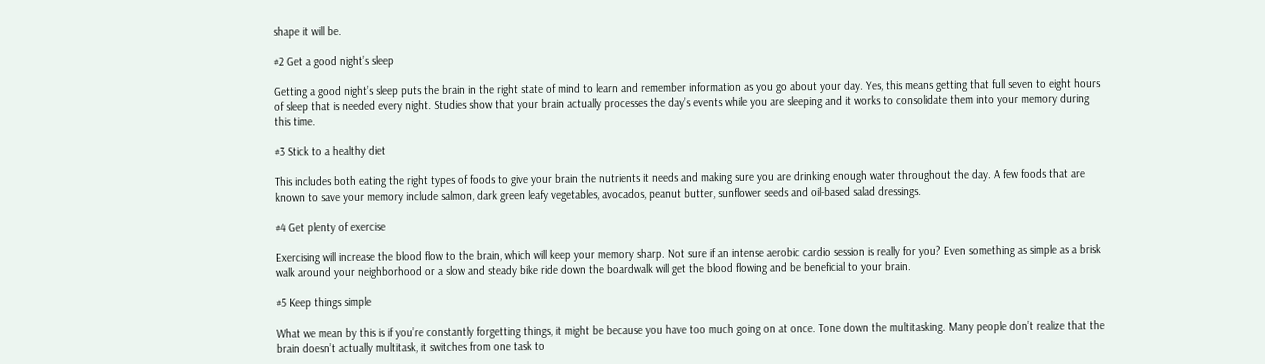shape it will be.

#2 Get a good night’s sleep

Getting a good night’s sleep puts the brain in the right state of mind to learn and remember information as you go about your day. Yes, this means getting that full seven to eight hours of sleep that is needed every night. Studies show that your brain actually processes the day’s events while you are sleeping and it works to consolidate them into your memory during this time.

#3 Stick to a healthy diet

This includes both eating the right types of foods to give your brain the nutrients it needs and making sure you are drinking enough water throughout the day. A few foods that are known to save your memory include salmon, dark green leafy vegetables, avocados, peanut butter, sunflower seeds and oil-based salad dressings.

#4 Get plenty of exercise

Exercising will increase the blood flow to the brain, which will keep your memory sharp. Not sure if an intense aerobic cardio session is really for you? Even something as simple as a brisk walk around your neighborhood or a slow and steady bike ride down the boardwalk will get the blood flowing and be beneficial to your brain.

#5 Keep things simple

What we mean by this is if you’re constantly forgetting things, it might be because you have too much going on at once. Tone down the multitasking. Many people don’t realize that the brain doesn’t actually multitask, it switches from one task to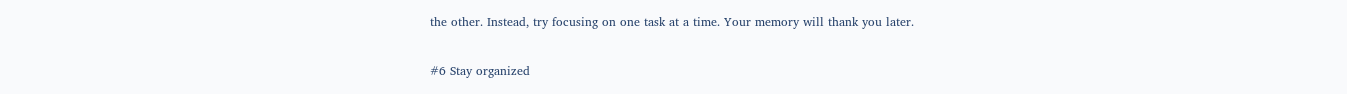the other. Instead, try focusing on one task at a time. Your memory will thank you later.

#6 Stay organized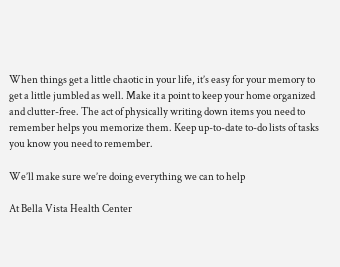When things get a little chaotic in your life, it’s easy for your memory to get a little jumbled as well. Make it a point to keep your home organized and clutter-free. The act of physically writing down items you need to remember helps you memorize them. Keep up-to-date to-do lists of tasks you know you need to remember.

We’ll make sure we’re doing everything we can to help

At Bella Vista Health Center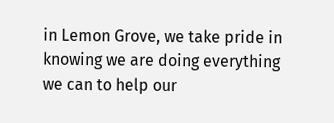in Lemon Grove, we take pride in knowing we are doing everything we can to help our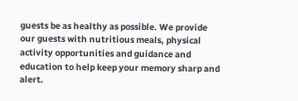guests be as healthy as possible. We provide our guests with nutritious meals, physical activity opportunities and guidance and education to help keep your memory sharp and alert.